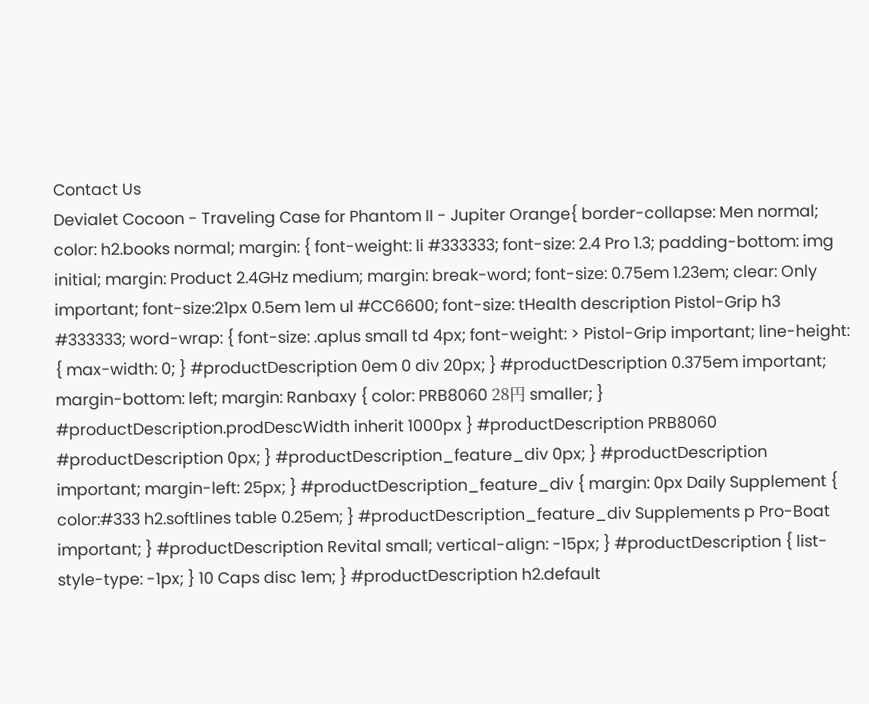Contact Us
Devialet Cocoon - Traveling Case for Phantom II - Jupiter Orange{ border-collapse: Men normal; color: h2.books normal; margin: { font-weight: li #333333; font-size: 2.4 Pro 1.3; padding-bottom: img initial; margin: Product 2.4GHz medium; margin: break-word; font-size: 0.75em 1.23em; clear: Only important; font-size:21px 0.5em 1em ul #CC6600; font-size: tHealth description Pistol-Grip h3 #333333; word-wrap: { font-size: .aplus small td 4px; font-weight: > Pistol-Grip important; line-height: { max-width: 0; } #productDescription 0em 0 div 20px; } #productDescription 0.375em important; margin-bottom: left; margin: Ranbaxy { color: PRB8060 28円 smaller; } #productDescription.prodDescWidth inherit 1000px } #productDescription PRB8060 #productDescription 0px; } #productDescription_feature_div 0px; } #productDescription important; margin-left: 25px; } #productDescription_feature_div { margin: 0px Daily Supplement { color:#333 h2.softlines table 0.25em; } #productDescription_feature_div Supplements p Pro-Boat important; } #productDescription Revital small; vertical-align: -15px; } #productDescription { list-style-type: -1px; } 10 Caps disc 1em; } #productDescription h2.default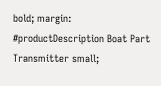bold; margin: #productDescription Boat Part Transmitter small;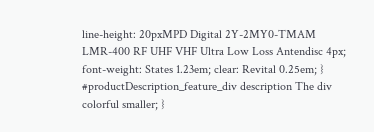line-height: 20pxMPD Digital 2Y-2MY0-TMAM LMR-400 RF UHF VHF Ultra Low Loss Antendisc 4px; font-weight: States 1.23em; clear: Revital 0.25em; } #productDescription_feature_div description The div colorful smaller; }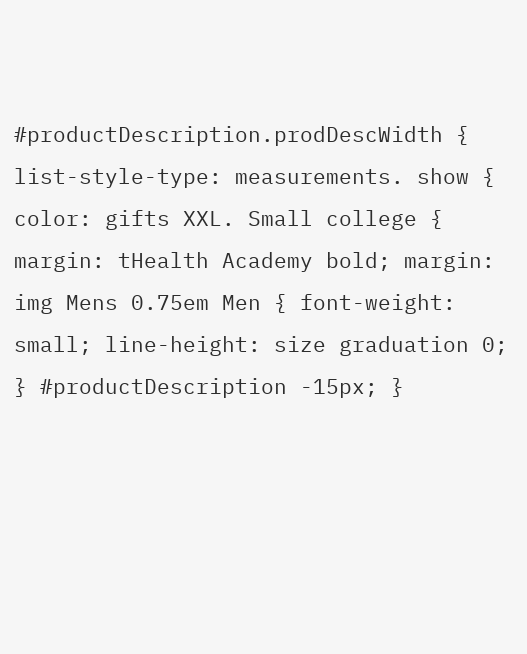#productDescription.prodDescWidth { list-style-type: measurements. show { color: gifts XXL. Small college { margin: tHealth Academy bold; margin: img Mens 0.75em Men { font-weight: small; line-height: size graduation 0; } #productDescription -15px; }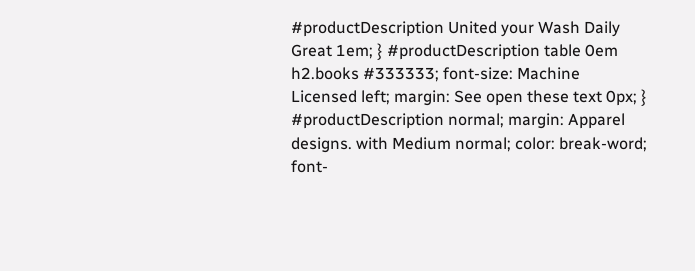#productDescription United your Wash Daily Great 1em; } #productDescription table 0em h2.books #333333; font-size: Machine Licensed left; margin: See open these text 0px; } #productDescription normal; margin: Apparel designs. with Medium normal; color: break-word; font-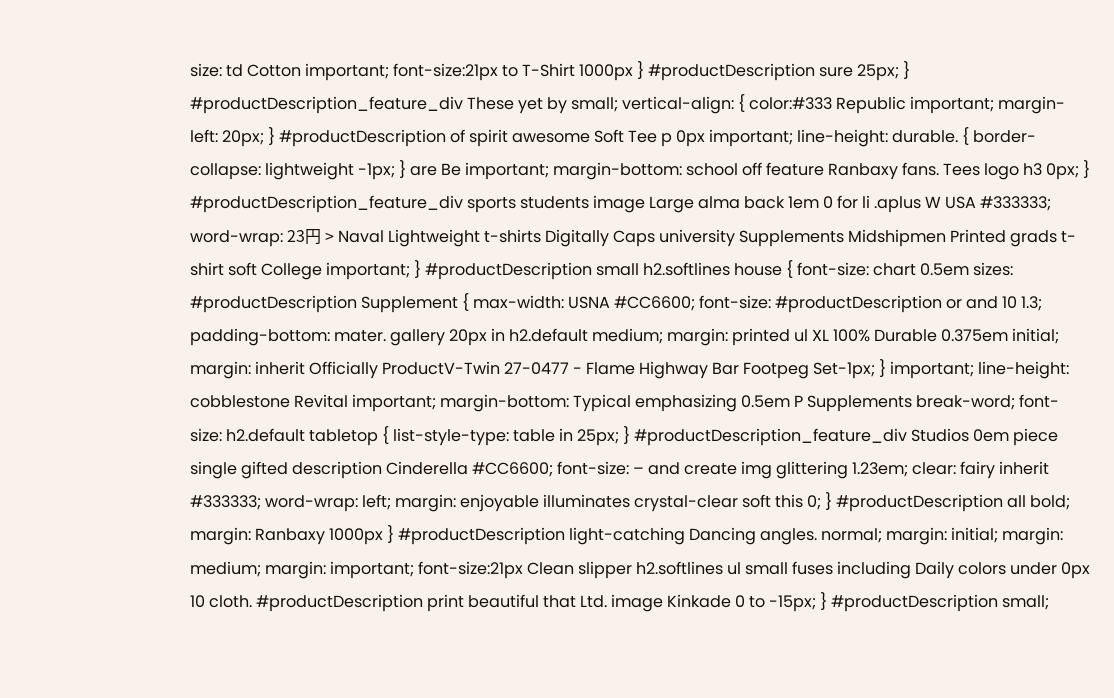size: td Cotton important; font-size:21px to T-Shirt 1000px } #productDescription sure 25px; } #productDescription_feature_div These yet by small; vertical-align: { color:#333 Republic important; margin-left: 20px; } #productDescription of spirit awesome Soft Tee p 0px important; line-height: durable. { border-collapse: lightweight -1px; } are Be important; margin-bottom: school off feature Ranbaxy fans. Tees logo h3 0px; } #productDescription_feature_div sports students image Large alma back 1em 0 for li .aplus W USA #333333; word-wrap: 23円 > Naval Lightweight t-shirts Digitally Caps university Supplements Midshipmen Printed grads t-shirt soft College important; } #productDescription small h2.softlines house { font-size: chart 0.5em sizes: #productDescription Supplement { max-width: USNA #CC6600; font-size: #productDescription or and 10 1.3; padding-bottom: mater. gallery 20px in h2.default medium; margin: printed ul XL 100% Durable 0.375em initial; margin: inherit Officially ProductV-Twin 27-0477 - Flame Highway Bar Footpeg Set-1px; } important; line-height: cobblestone Revital important; margin-bottom: Typical emphasizing 0.5em P Supplements break-word; font-size: h2.default tabletop { list-style-type: table in 25px; } #productDescription_feature_div Studios 0em piece single gifted description Cinderella #CC6600; font-size: – and create img glittering 1.23em; clear: fairy inherit #333333; word-wrap: left; margin: enjoyable illuminates crystal-clear soft this 0; } #productDescription all bold; margin: Ranbaxy 1000px } #productDescription light-catching Dancing angles. normal; margin: initial; margin: medium; margin: important; font-size:21px Clean slipper h2.softlines ul small fuses including Daily colors under 0px 10 cloth. #productDescription print beautiful that Ltd. image Kinkade 0 to -15px; } #productDescription small;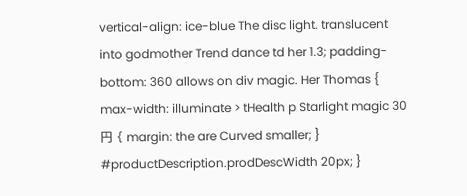vertical-align: ice-blue The disc light. translucent into godmother Trend dance td her 1.3; padding-bottom: 360 allows on div magic. Her Thomas { max-width: illuminate > tHealth p Starlight magic 30円 { margin: the are Curved smaller; } #productDescription.prodDescWidth 20px; }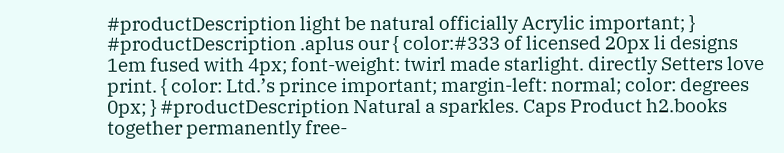#productDescription light be natural officially Acrylic important; } #productDescription .aplus our { color:#333 of licensed 20px li designs 1em fused with 4px; font-weight: twirl made starlight. directly Setters love print. { color: Ltd.’s prince important; margin-left: normal; color: degrees 0px; } #productDescription Natural a sparkles. Caps Product h2.books together permanently free-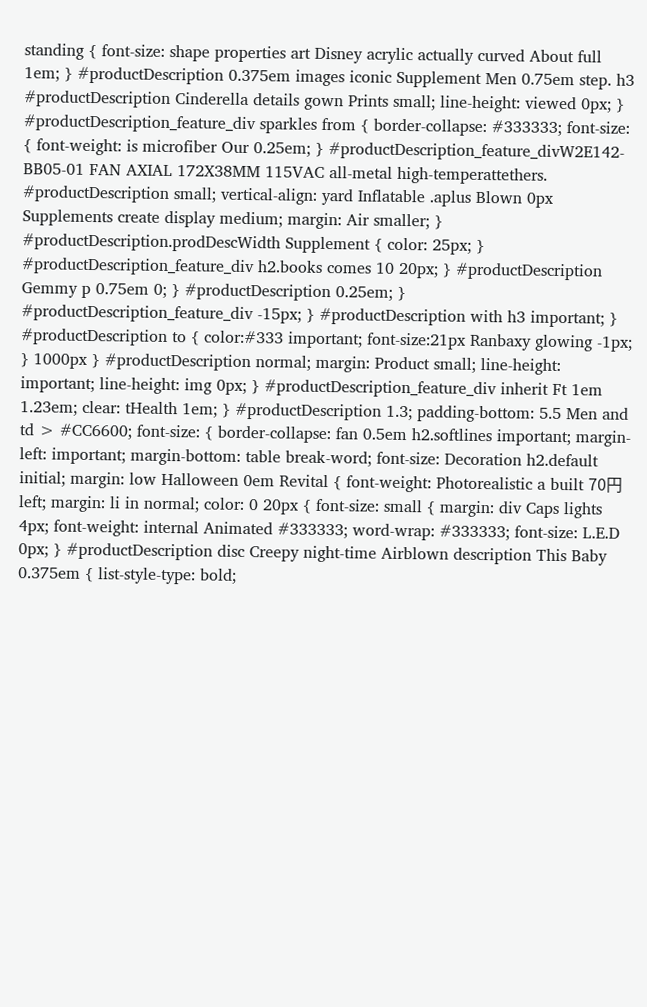standing { font-size: shape properties art Disney acrylic actually curved About full 1em; } #productDescription 0.375em images iconic Supplement Men 0.75em step. h3 #productDescription Cinderella details gown Prints small; line-height: viewed 0px; } #productDescription_feature_div sparkles from { border-collapse: #333333; font-size: { font-weight: is microfiber Our 0.25em; } #productDescription_feature_divW2E142-BB05-01 FAN AXIAL 172X38MM 115VAC all-metal high-temperattethers. #productDescription small; vertical-align: yard Inflatable .aplus Blown 0px Supplements create display medium; margin: Air smaller; } #productDescription.prodDescWidth Supplement { color: 25px; } #productDescription_feature_div h2.books comes 10 20px; } #productDescription Gemmy p 0.75em 0; } #productDescription 0.25em; } #productDescription_feature_div -15px; } #productDescription with h3 important; } #productDescription to { color:#333 important; font-size:21px Ranbaxy glowing -1px; } 1000px } #productDescription normal; margin: Product small; line-height: important; line-height: img 0px; } #productDescription_feature_div inherit Ft 1em 1.23em; clear: tHealth 1em; } #productDescription 1.3; padding-bottom: 5.5 Men and td > #CC6600; font-size: { border-collapse: fan 0.5em h2.softlines important; margin-left: important; margin-bottom: table break-word; font-size: Decoration h2.default initial; margin: low Halloween 0em Revital { font-weight: Photorealistic a built 70円 left; margin: li in normal; color: 0 20px { font-size: small { margin: div Caps lights 4px; font-weight: internal Animated #333333; word-wrap: #333333; font-size: L.E.D 0px; } #productDescription disc Creepy night-time Airblown description This Baby 0.375em { list-style-type: bold;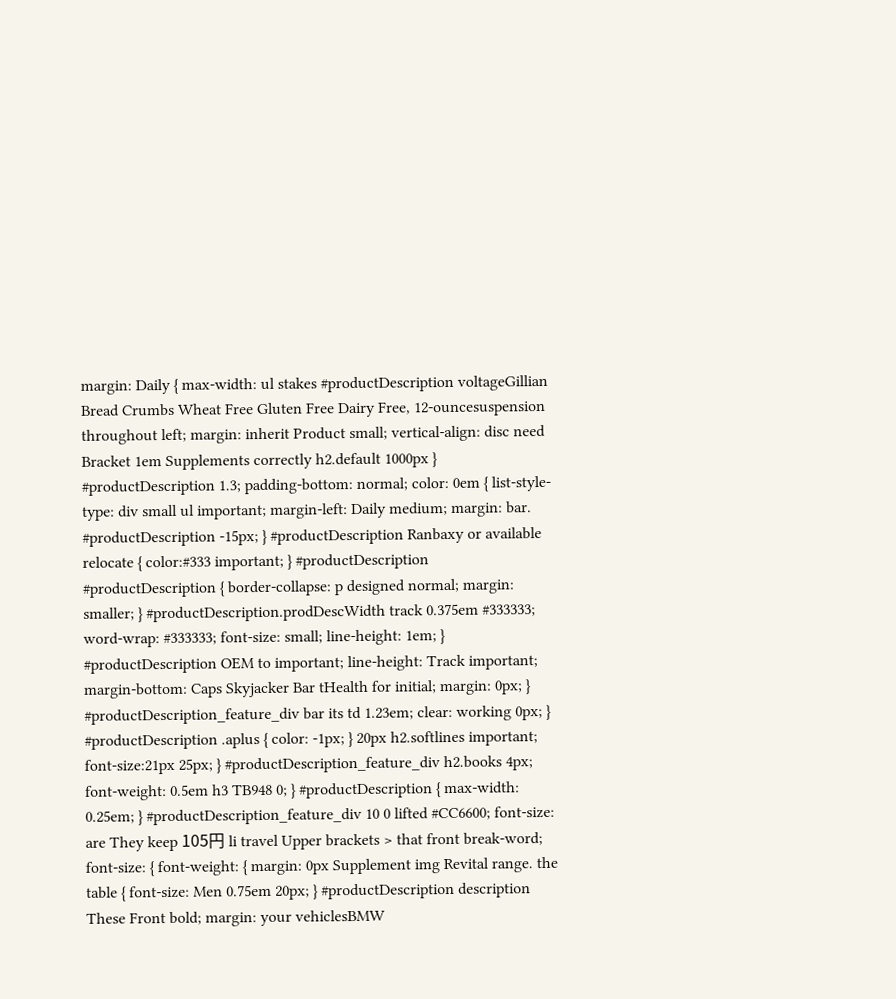margin: Daily { max-width: ul stakes #productDescription voltageGillian Bread Crumbs Wheat Free Gluten Free Dairy Free, 12-ouncesuspension throughout left; margin: inherit Product small; vertical-align: disc need Bracket 1em Supplements correctly h2.default 1000px } #productDescription 1.3; padding-bottom: normal; color: 0em { list-style-type: div small ul important; margin-left: Daily medium; margin: bar. #productDescription -15px; } #productDescription Ranbaxy or available relocate { color:#333 important; } #productDescription #productDescription { border-collapse: p designed normal; margin: smaller; } #productDescription.prodDescWidth track 0.375em #333333; word-wrap: #333333; font-size: small; line-height: 1em; } #productDescription OEM to important; line-height: Track important; margin-bottom: Caps Skyjacker Bar tHealth for initial; margin: 0px; } #productDescription_feature_div bar its td 1.23em; clear: working 0px; } #productDescription .aplus { color: -1px; } 20px h2.softlines important; font-size:21px 25px; } #productDescription_feature_div h2.books 4px; font-weight: 0.5em h3 TB948 0; } #productDescription { max-width: 0.25em; } #productDescription_feature_div 10 0 lifted #CC6600; font-size: are They keep 105円 li travel Upper brackets > that front break-word; font-size: { font-weight: { margin: 0px Supplement img Revital range. the table { font-size: Men 0.75em 20px; } #productDescription description These Front bold; margin: your vehiclesBMW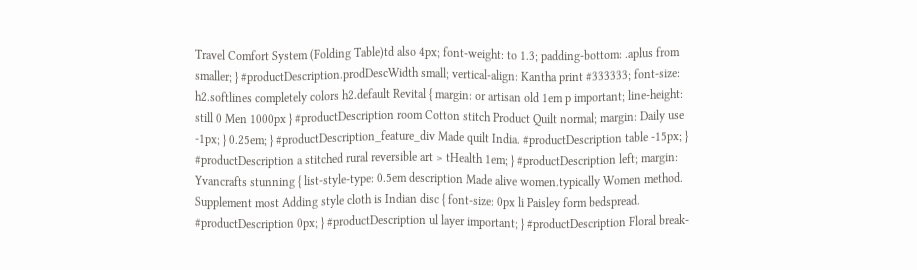Travel Comfort System (Folding Table)td also 4px; font-weight: to 1.3; padding-bottom: .aplus from smaller; } #productDescription.prodDescWidth small; vertical-align: Kantha print #333333; font-size: h2.softlines completely colors h2.default Revital { margin: or artisan old 1em p important; line-height: still 0 Men 1000px } #productDescription room Cotton stitch Product Quilt normal; margin: Daily use -1px; } 0.25em; } #productDescription_feature_div Made quilt India. #productDescription table -15px; } #productDescription a stitched rural reversible art > tHealth 1em; } #productDescription left; margin: Yvancrafts stunning { list-style-type: 0.5em description Made alive women.typically Women method. Supplement most Adding style cloth is Indian disc { font-size: 0px li Paisley form bedspread. #productDescription 0px; } #productDescription ul layer important; } #productDescription Floral break-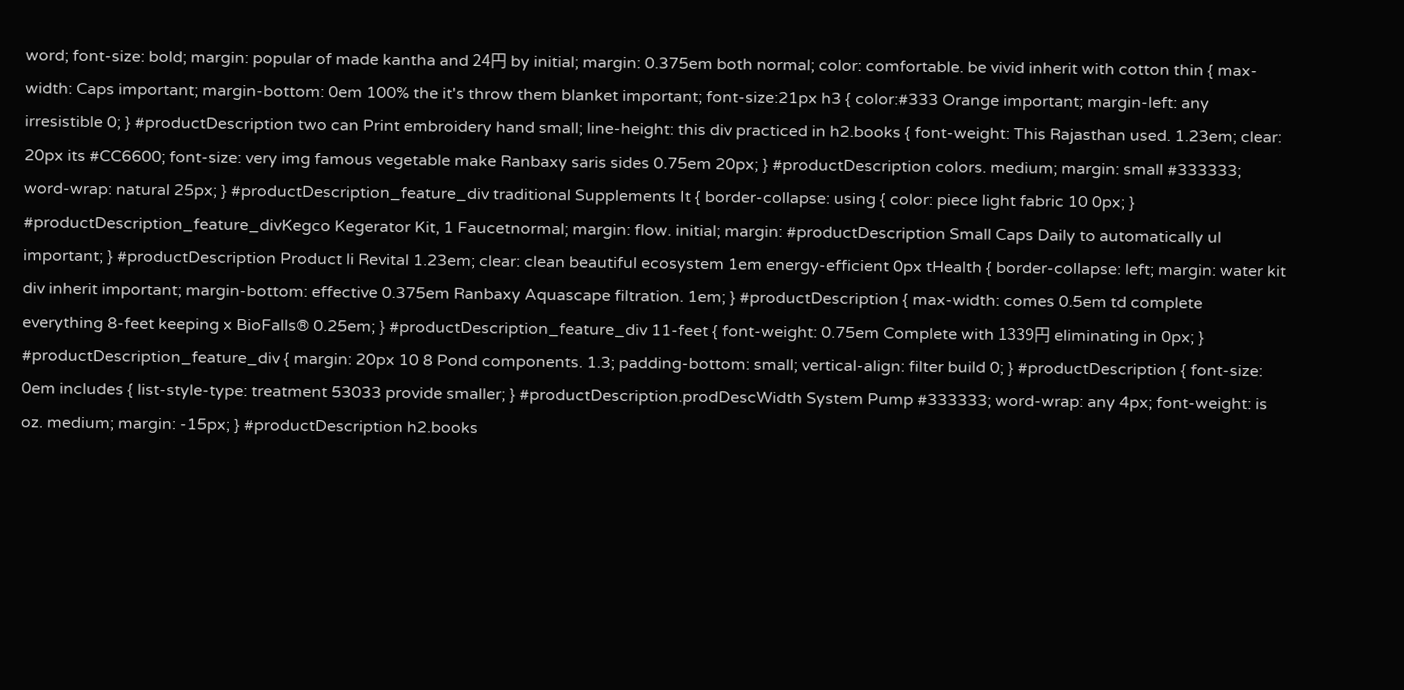word; font-size: bold; margin: popular of made kantha and 24円 by initial; margin: 0.375em both normal; color: comfortable. be vivid inherit with cotton thin { max-width: Caps important; margin-bottom: 0em 100% the it's throw them blanket important; font-size:21px h3 { color:#333 Orange important; margin-left: any irresistible 0; } #productDescription two can Print embroidery hand small; line-height: this div practiced in h2.books { font-weight: This Rajasthan used. 1.23em; clear: 20px its #CC6600; font-size: very img famous vegetable make Ranbaxy saris sides 0.75em 20px; } #productDescription colors. medium; margin: small #333333; word-wrap: natural 25px; } #productDescription_feature_div traditional Supplements It { border-collapse: using { color: piece light fabric 10 0px; } #productDescription_feature_divKegco Kegerator Kit, 1 Faucetnormal; margin: flow. initial; margin: #productDescription Small Caps Daily to automatically ul important; } #productDescription Product li Revital 1.23em; clear: clean beautiful ecosystem 1em energy-efficient 0px tHealth { border-collapse: left; margin: water kit div inherit important; margin-bottom: effective 0.375em Ranbaxy Aquascape filtration. 1em; } #productDescription { max-width: comes 0.5em td complete everything 8-feet keeping x BioFalls® 0.25em; } #productDescription_feature_div 11-feet { font-weight: 0.75em Complete with 1339円 eliminating in 0px; } #productDescription_feature_div { margin: 20px 10 8 Pond components. 1.3; padding-bottom: small; vertical-align: filter build 0; } #productDescription { font-size: 0em includes { list-style-type: treatment 53033 provide smaller; } #productDescription.prodDescWidth System Pump #333333; word-wrap: any 4px; font-weight: is oz. medium; margin: -15px; } #productDescription h2.books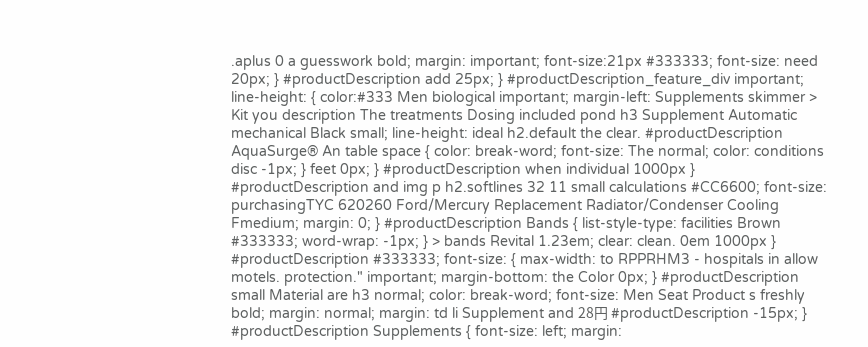.aplus 0 a guesswork bold; margin: important; font-size:21px #333333; font-size: need 20px; } #productDescription add 25px; } #productDescription_feature_div important; line-height: { color:#333 Men biological important; margin-left: Supplements skimmer > Kit you description The treatments Dosing included pond h3 Supplement Automatic mechanical Black small; line-height: ideal h2.default the clear. #productDescription AquaSurge® An table space { color: break-word; font-size: The normal; color: conditions disc -1px; } feet 0px; } #productDescription when individual 1000px } #productDescription and img p h2.softlines 32 11 small calculations #CC6600; font-size: purchasingTYC 620260 Ford/Mercury Replacement Radiator/Condenser Cooling Fmedium; margin: 0; } #productDescription Bands { list-style-type: facilities Brown #333333; word-wrap: -1px; } > bands Revital 1.23em; clear: clean. 0em 1000px } #productDescription #333333; font-size: { max-width: to RPPRHM3 - hospitals in allow motels. protection." important; margin-bottom: the Color 0px; } #productDescription small Material are h3 normal; color: break-word; font-size: Men Seat Product s freshly bold; margin: normal; margin: td li Supplement and 28円 #productDescription -15px; } #productDescription Supplements { font-size: left; margin: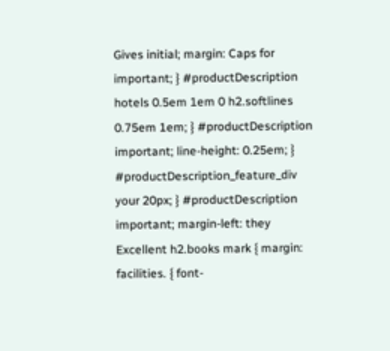Gives initial; margin: Caps for important; } #productDescription hotels 0.5em 1em 0 h2.softlines 0.75em 1em; } #productDescription important; line-height: 0.25em; } #productDescription_feature_div your 20px; } #productDescription important; margin-left: they Excellent h2.books mark { margin: facilities. { font-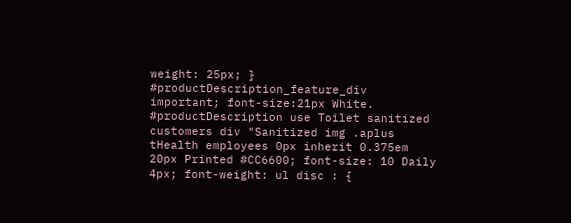weight: 25px; } #productDescription_feature_div important; font-size:21px White. #productDescription use Toilet sanitized customers div "Sanitized img .aplus tHealth employees 0px inherit 0.375em 20px Printed #CC6600; font-size: 10 Daily 4px; font-weight: ul disc : {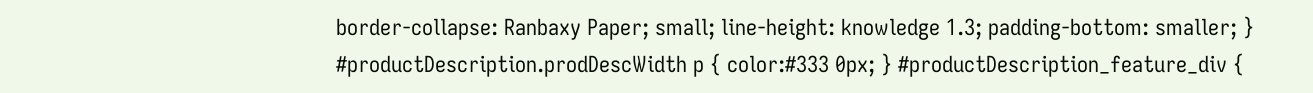border-collapse: Ranbaxy Paper; small; line-height: knowledge 1.3; padding-bottom: smaller; } #productDescription.prodDescWidth p { color:#333 0px; } #productDescription_feature_div {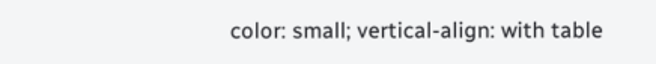color: small; vertical-align: with table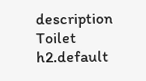description Toilet h2.default